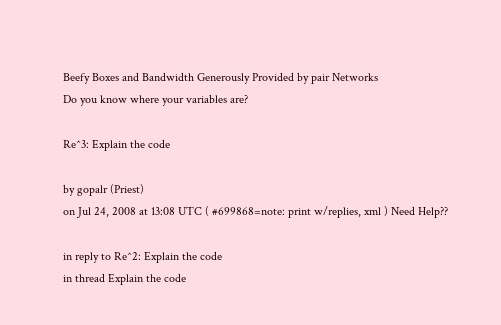Beefy Boxes and Bandwidth Generously Provided by pair Networks
Do you know where your variables are?

Re^3: Explain the code

by gopalr (Priest)
on Jul 24, 2008 at 13:08 UTC ( #699868=note: print w/replies, xml ) Need Help??

in reply to Re^2: Explain the code
in thread Explain the code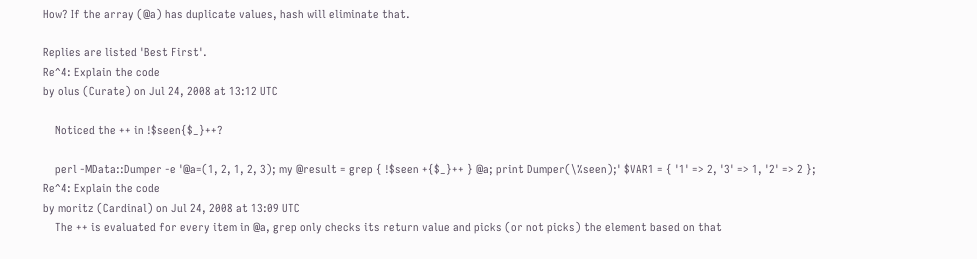How? If the array (@a) has duplicate values, hash will eliminate that.

Replies are listed 'Best First'.
Re^4: Explain the code
by olus (Curate) on Jul 24, 2008 at 13:12 UTC

    Noticed the ++ in !$seen{$_}++?

    perl -MData::Dumper -e '@a=(1, 2, 1, 2, 3); my @result = grep { !$seen +{$_}++ } @a; print Dumper(\%seen);' $VAR1 = { '1' => 2, '3' => 1, '2' => 2 };
Re^4: Explain the code
by moritz (Cardinal) on Jul 24, 2008 at 13:09 UTC
    The ++ is evaluated for every item in @a, grep only checks its return value and picks (or not picks) the element based on that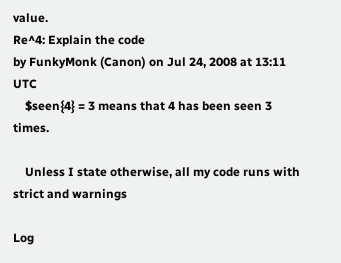value.
Re^4: Explain the code
by FunkyMonk (Canon) on Jul 24, 2008 at 13:11 UTC
    $seen{4} = 3 means that 4 has been seen 3 times.

    Unless I state otherwise, all my code runs with strict and warnings

Log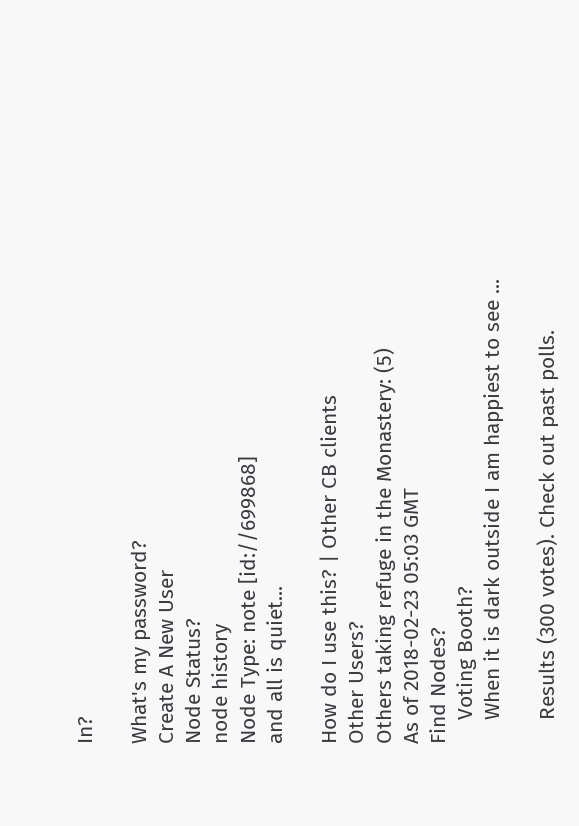In?

What's my password?
Create A New User
Node Status?
node history
Node Type: note [id://699868]
and all is quiet...

How do I use this? | Other CB clients
Other Users?
Others taking refuge in the Monastery: (5)
As of 2018-02-23 05:03 GMT
Find Nodes?
    Voting Booth?
    When it is dark outside I am happiest to see ...

    Results (300 votes). Check out past polls.